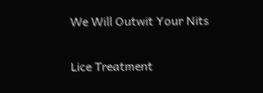We Will Outwit Your Nits

Lice Treatment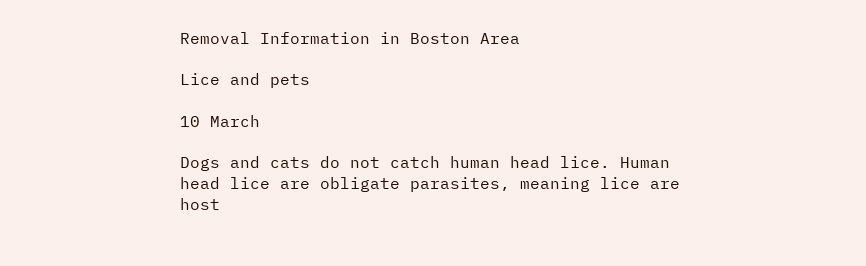Removal Information in Boston Area

Lice and pets

10 March

Dogs and cats do not catch human head lice. Human head lice are obligate parasites, meaning lice are host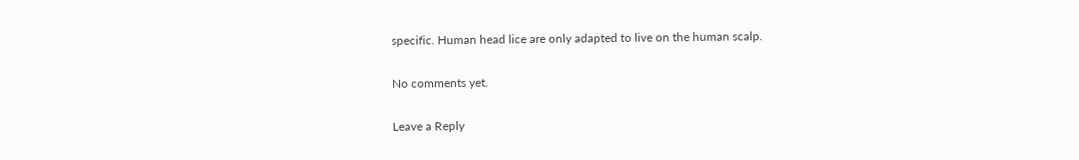specific. Human head lice are only adapted to live on the human scalp.

No comments yet.

Leave a Reply